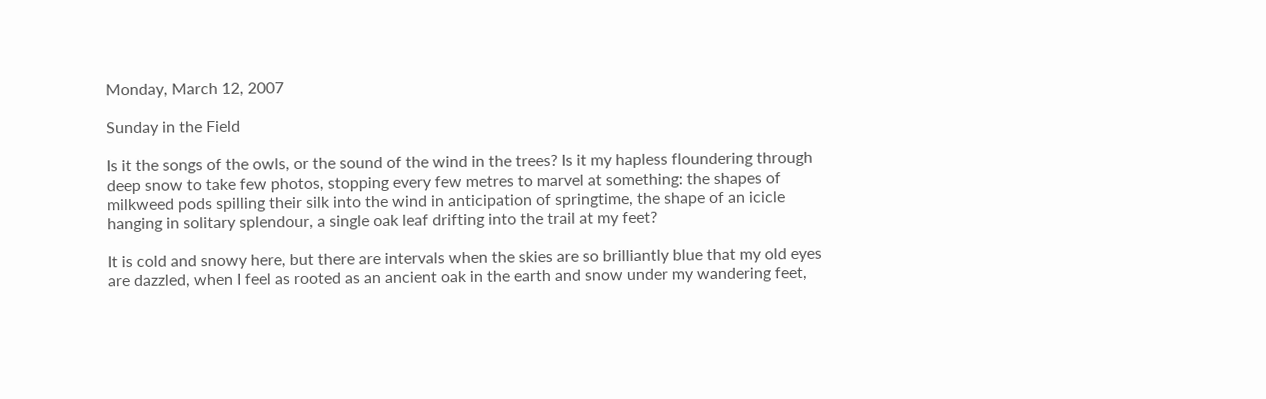Monday, March 12, 2007

Sunday in the Field

Is it the songs of the owls, or the sound of the wind in the trees? Is it my hapless floundering through deep snow to take few photos, stopping every few metres to marvel at something: the shapes of milkweed pods spilling their silk into the wind in anticipation of springtime, the shape of an icicle hanging in solitary splendour, a single oak leaf drifting into the trail at my feet?

It is cold and snowy here, but there are intervals when the skies are so brilliantly blue that my old eyes are dazzled, when I feel as rooted as an ancient oak in the earth and snow under my wandering feet,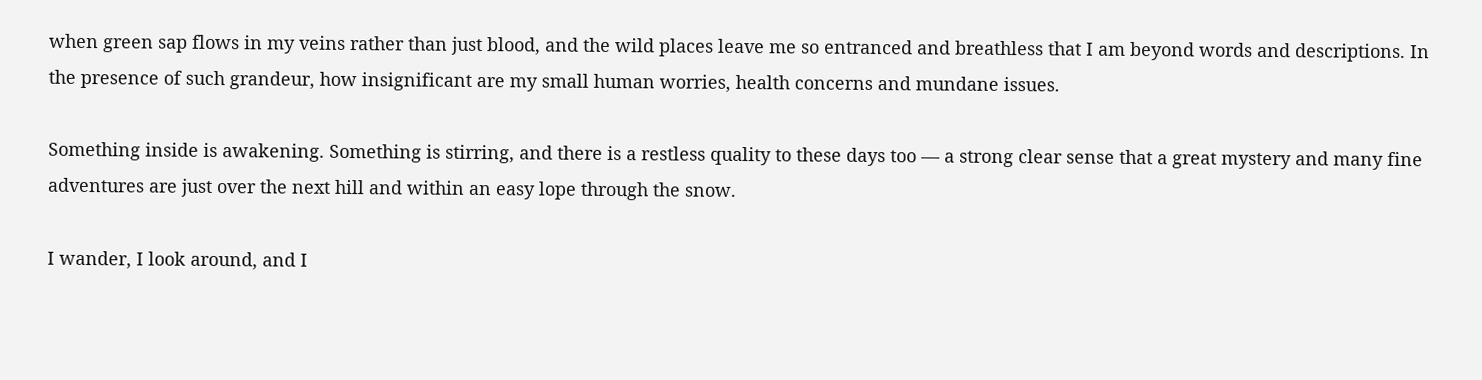when green sap flows in my veins rather than just blood, and the wild places leave me so entranced and breathless that I am beyond words and descriptions. In the presence of such grandeur, how insignificant are my small human worries, health concerns and mundane issues.

Something inside is awakening. Something is stirring, and there is a restless quality to these days too — a strong clear sense that a great mystery and many fine adventures are just over the next hill and within an easy lope through the snow.

I wander, I look around, and I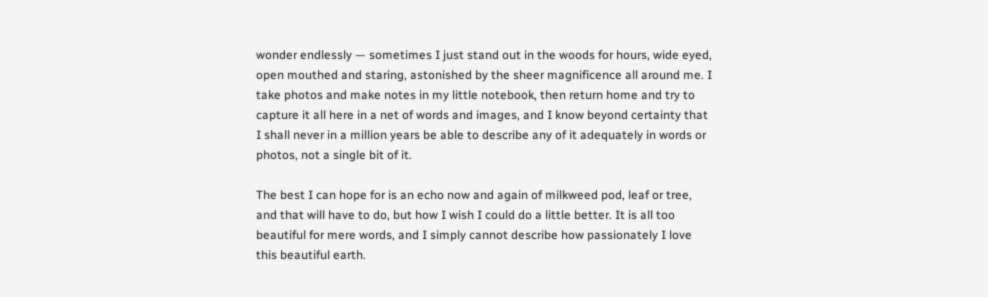wonder endlessly — sometimes I just stand out in the woods for hours, wide eyed, open mouthed and staring, astonished by the sheer magnificence all around me. I take photos and make notes in my little notebook, then return home and try to capture it all here in a net of words and images, and I know beyond certainty that I shall never in a million years be able to describe any of it adequately in words or photos, not a single bit of it.

The best I can hope for is an echo now and again of milkweed pod, leaf or tree, and that will have to do, but how I wish I could do a little better. It is all too beautiful for mere words, and I simply cannot describe how passionately I love this beautiful earth.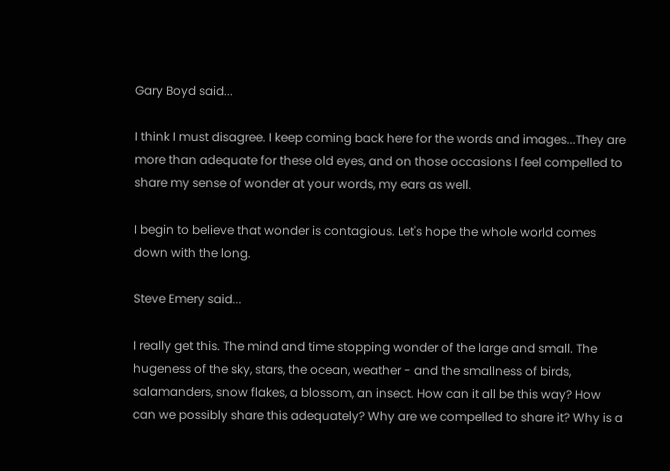Gary Boyd said...

I think I must disagree. I keep coming back here for the words and images...They are more than adequate for these old eyes, and on those occasions I feel compelled to share my sense of wonder at your words, my ears as well.

I begin to believe that wonder is contagious. Let's hope the whole world comes down with the long.

Steve Emery said...

I really get this. The mind and time stopping wonder of the large and small. The hugeness of the sky, stars, the ocean, weather - and the smallness of birds, salamanders, snow flakes, a blossom, an insect. How can it all be this way? How can we possibly share this adequately? Why are we compelled to share it? Why is a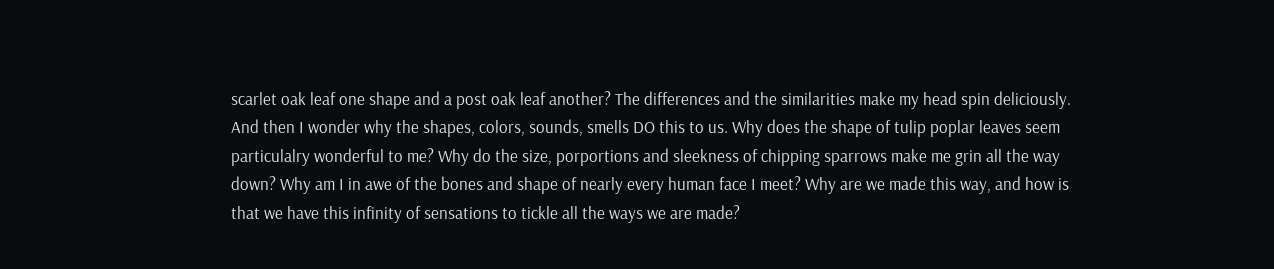scarlet oak leaf one shape and a post oak leaf another? The differences and the similarities make my head spin deliciously. And then I wonder why the shapes, colors, sounds, smells DO this to us. Why does the shape of tulip poplar leaves seem particulalry wonderful to me? Why do the size, porportions and sleekness of chipping sparrows make me grin all the way down? Why am I in awe of the bones and shape of nearly every human face I meet? Why are we made this way, and how is that we have this infinity of sensations to tickle all the ways we are made?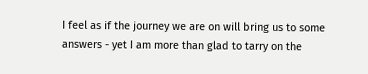I feel as if the journey we are on will bring us to some answers - yet I am more than glad to tarry on the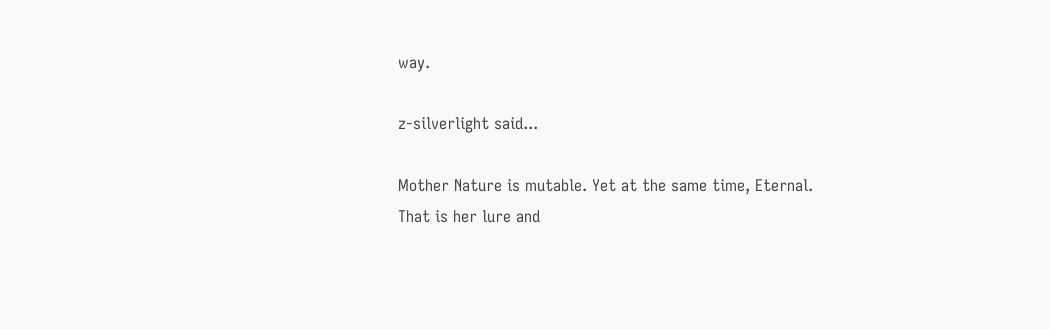way.

z-silverlight said...

Mother Nature is mutable. Yet at the same time, Eternal.
That is her lure and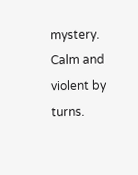mystery.
Calm and violent by turns.